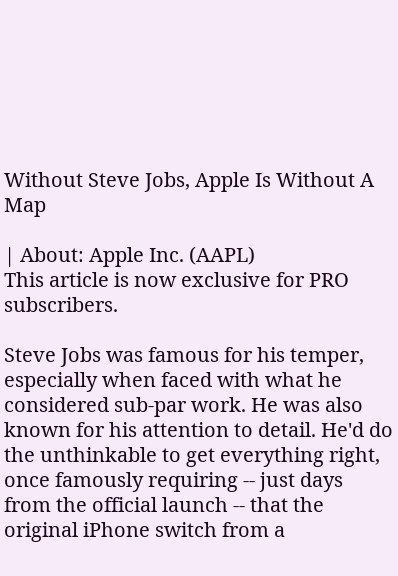Without Steve Jobs, Apple Is Without A Map

| About: Apple Inc. (AAPL)
This article is now exclusive for PRO subscribers.

Steve Jobs was famous for his temper, especially when faced with what he considered sub-par work. He was also known for his attention to detail. He'd do the unthinkable to get everything right, once famously requiring -- just days from the official launch -- that the original iPhone switch from a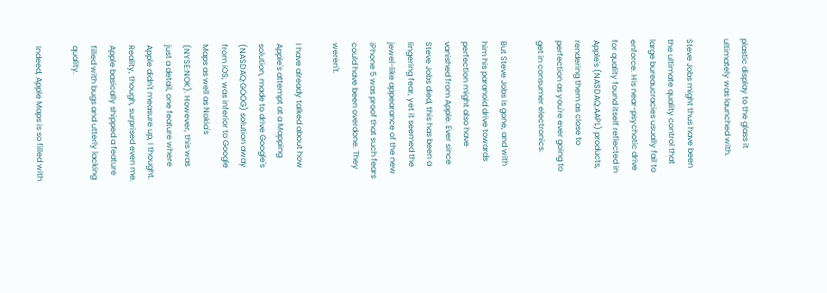plastic display to the glass it ultimately was launched with.

Steve Jobs might thus have been the ultimate quality control that large bureaucracies usually fail to enforce. His near-psychotic drive for quality found itself reflected in Apple's (NASDAQ:AAPL) products, rendering them as close to perfection as you're ever going to get in consumer electronics.

But Steve Jobs is gone, and with him his paranoid drive towards perfection might also have vanished from Apple. Ever since Steve Jobs died, this has been a lingering fear, yet it seemed the jewel-like appearance of the new iPhone 5 was proof that such fears could have been overdone. They weren't.

I have already talked about how Apple's attempt at a Mapping solution, made to drive Google's (NASDAQ:GOOG) solution away from iOS, was inferior to Google Maps as well as Nokia's (NYSE:NOK). However, this was just a detail, one feature where Apple didn't measure up, I thought. Reality, though, surprised even me. Apple basically shipped a feature filled with bugs and utterly lacking quality.

Indeed, Apple Maps is so filled with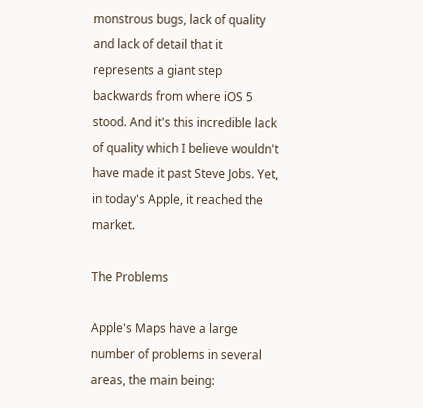monstrous bugs, lack of quality and lack of detail that it represents a giant step backwards from where iOS 5 stood. And it's this incredible lack of quality which I believe wouldn't have made it past Steve Jobs. Yet, in today's Apple, it reached the market.

The Problems

Apple's Maps have a large number of problems in several areas, the main being: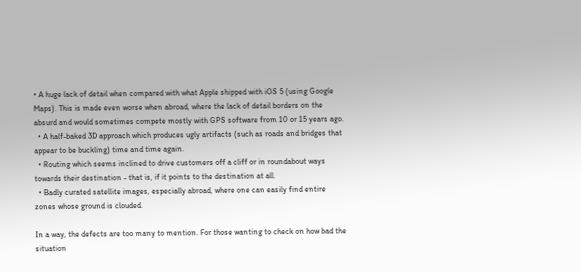• A huge lack of detail when compared with what Apple shipped with iOS 5 (using Google Maps). This is made even worse when abroad, where the lack of detail borders on the absurd and would sometimes compete mostly with GPS software from 10 or 15 years ago.
  • A half-baked 3D approach which produces ugly artifacts (such as roads and bridges that appear to be buckling) time and time again.
  • Routing which seems inclined to drive customers off a cliff or in roundabout ways towards their destination - that is, if it points to the destination at all.
  • Badly curated satellite images, especially abroad, where one can easily find entire zones whose ground is clouded.

In a way, the defects are too many to mention. For those wanting to check on how bad the situation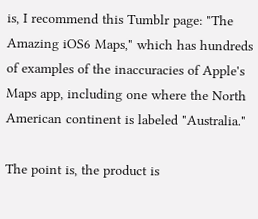is, I recommend this Tumblr page: "The Amazing iOS6 Maps," which has hundreds of examples of the inaccuracies of Apple's Maps app, including one where the North American continent is labeled "Australia."

The point is, the product is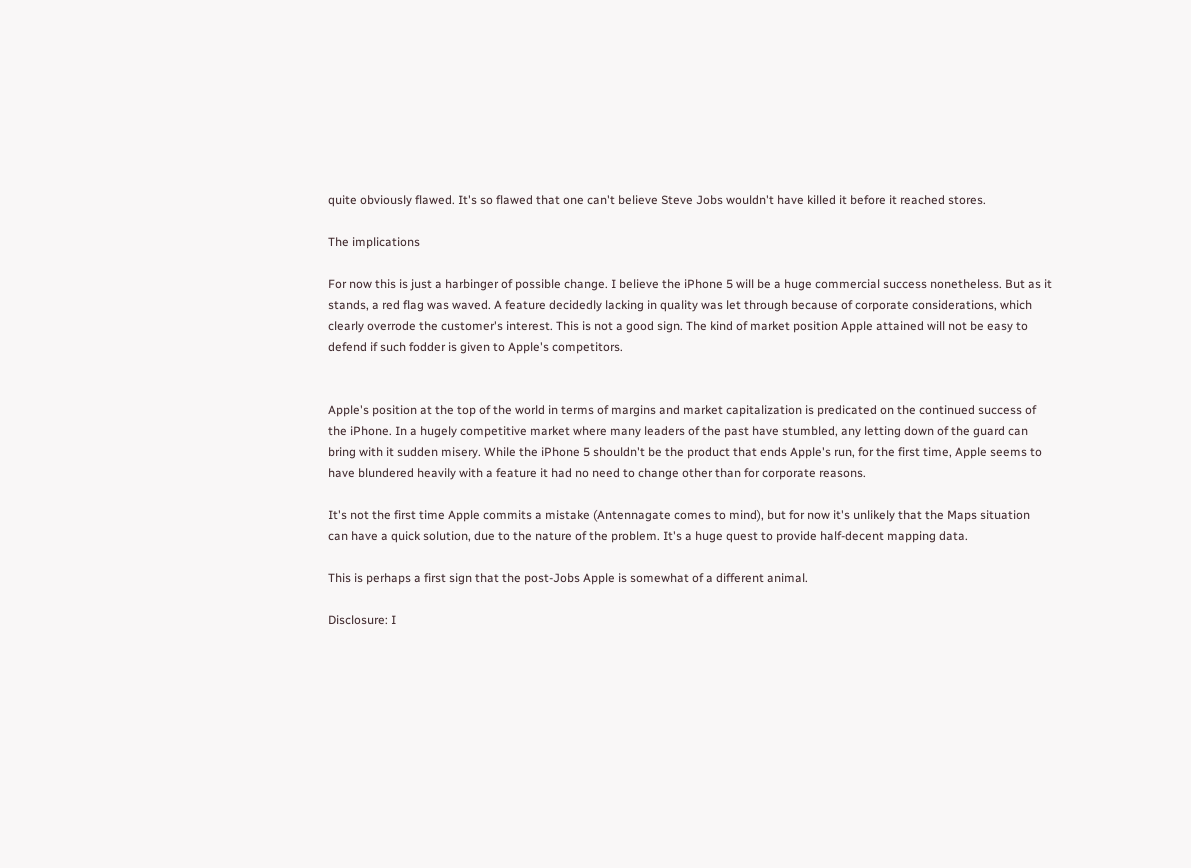quite obviously flawed. It's so flawed that one can't believe Steve Jobs wouldn't have killed it before it reached stores.

The implications

For now this is just a harbinger of possible change. I believe the iPhone 5 will be a huge commercial success nonetheless. But as it stands, a red flag was waved. A feature decidedly lacking in quality was let through because of corporate considerations, which clearly overrode the customer's interest. This is not a good sign. The kind of market position Apple attained will not be easy to defend if such fodder is given to Apple's competitors.


Apple's position at the top of the world in terms of margins and market capitalization is predicated on the continued success of the iPhone. In a hugely competitive market where many leaders of the past have stumbled, any letting down of the guard can bring with it sudden misery. While the iPhone 5 shouldn't be the product that ends Apple's run, for the first time, Apple seems to have blundered heavily with a feature it had no need to change other than for corporate reasons.

It's not the first time Apple commits a mistake (Antennagate comes to mind), but for now it's unlikely that the Maps situation can have a quick solution, due to the nature of the problem. It's a huge quest to provide half-decent mapping data.

This is perhaps a first sign that the post-Jobs Apple is somewhat of a different animal.

Disclosure: I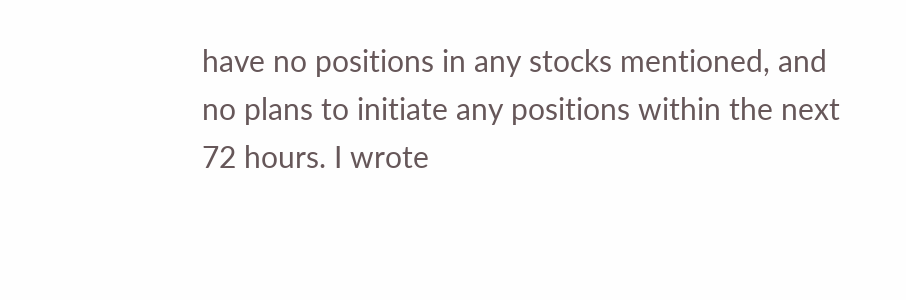have no positions in any stocks mentioned, and no plans to initiate any positions within the next 72 hours. I wrote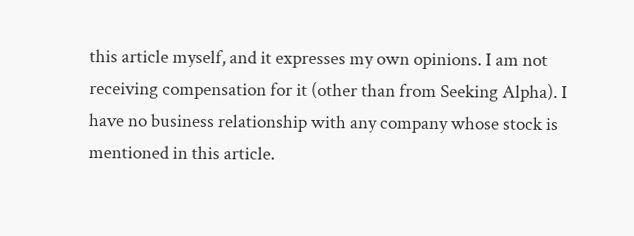this article myself, and it expresses my own opinions. I am not receiving compensation for it (other than from Seeking Alpha). I have no business relationship with any company whose stock is mentioned in this article.